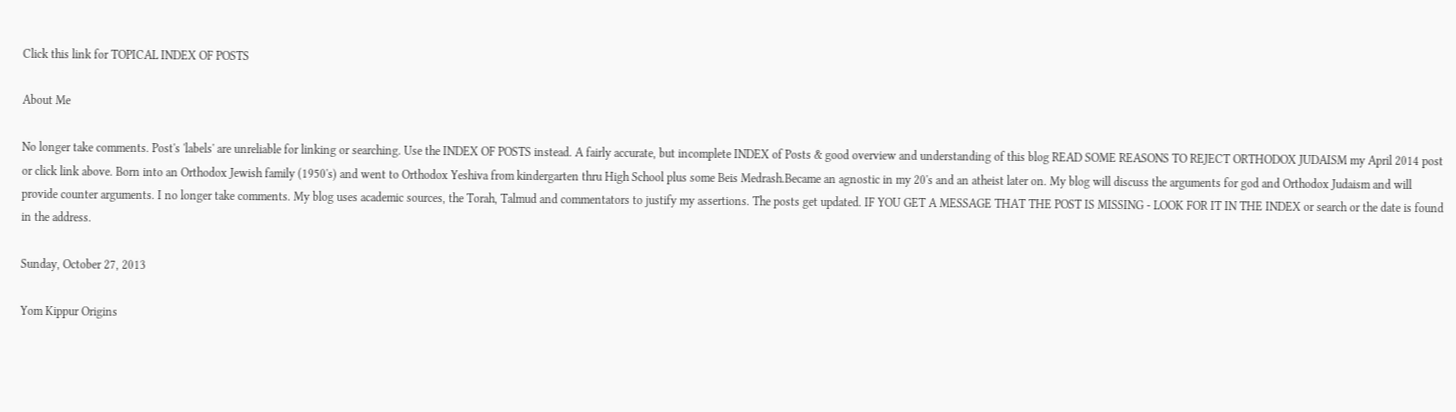Click this link for TOPICAL INDEX OF POSTS

About Me

No longer take comments. Post's 'labels' are unreliable for linking or searching. Use the INDEX OF POSTS instead. A fairly accurate, but incomplete INDEX of Posts & good overview and understanding of this blog READ SOME REASONS TO REJECT ORTHODOX JUDAISM my April 2014 post or click link above. Born into an Orthodox Jewish family (1950's) and went to Orthodox Yeshiva from kindergarten thru High School plus some Beis Medrash.Became an agnostic in my 20's and an atheist later on. My blog will discuss the arguments for god and Orthodox Judaism and will provide counter arguments. I no longer take comments. My blog uses academic sources, the Torah, Talmud and commentators to justify my assertions. The posts get updated. IF YOU GET A MESSAGE THAT THE POST IS MISSING - LOOK FOR IT IN THE INDEX or search or the date is found in the address.

Sunday, October 27, 2013

Yom Kippur Origins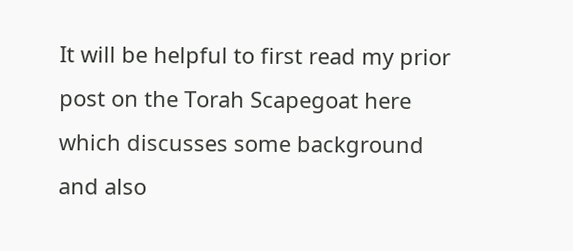It will be helpful to first read my prior post on the Torah Scapegoat here which discusses some background and also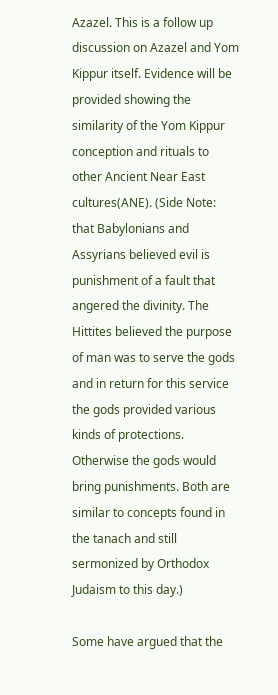Azazel. This is a follow up discussion on Azazel and Yom Kippur itself. Evidence will be provided showing the similarity of the Yom Kippur conception and rituals to other Ancient Near East cultures(ANE). (Side Note: that Babylonians and Assyrians believed evil is punishment of a fault that angered the divinity. The Hittites believed the purpose of man was to serve the gods and in return for this service the gods provided various kinds of protections. Otherwise the gods would bring punishments. Both are similar to concepts found in the tanach and still sermonized by Orthodox Judaism to this day.)

Some have argued that the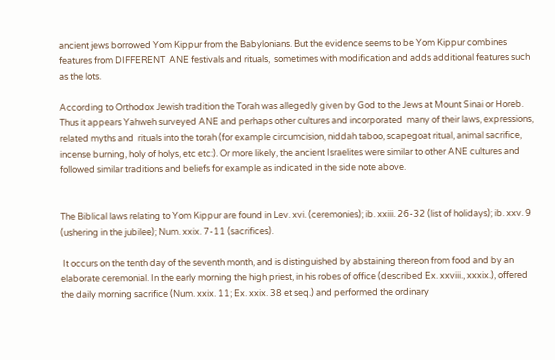ancient jews borrowed Yom Kippur from the Babylonians. But the evidence seems to be Yom Kippur combines features from DIFFERENT  ANE festivals and rituals,  sometimes with modification and adds additional features such as the lots.

According to Orthodox Jewish tradition the Torah was allegedly given by God to the Jews at Mount Sinai or Horeb. Thus it appears Yahweh surveyed ANE and perhaps other cultures and incorporated  many of their laws, expressions, related myths and  rituals into the torah (for example circumcision, niddah taboo, scapegoat ritual, animal sacrifice, incense burning, holy of holys, etc etc:). Or more likely, the ancient Israelites were similar to other ANE cultures and followed similar traditions and beliefs for example as indicated in the side note above.


The Biblical laws relating to Yom Kippur are found in Lev. xvi. (ceremonies); ib. xxiii. 26-32 (list of holidays); ib. xxv. 9 (ushering in the jubilee); Num. xxix. 7-11 (sacrifices).

 It occurs on the tenth day of the seventh month, and is distinguished by abstaining thereon from food and by an elaborate ceremonial. In the early morning the high priest, in his robes of office (described Ex. xxviii., xxxix.), offered the daily morning sacrifice (Num. xxix. 11; Ex. xxix. 38 et seq.) and performed the ordinary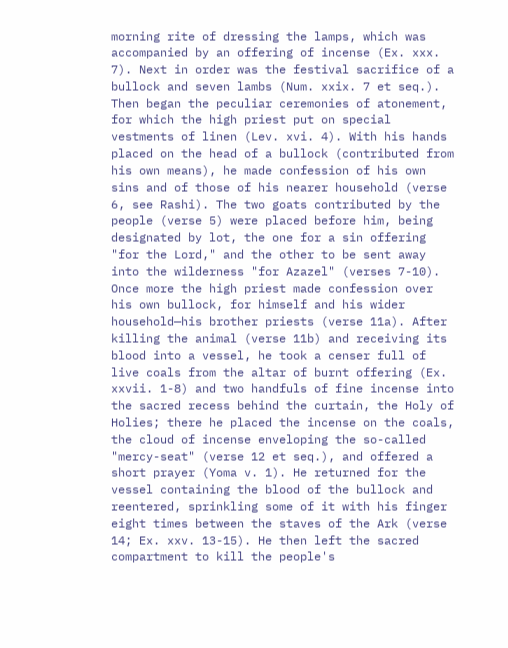morning rite of dressing the lamps, which was accompanied by an offering of incense (Ex. xxx. 7). Next in order was the festival sacrifice of a bullock and seven lambs (Num. xxix. 7 et seq.). Then began the peculiar ceremonies of atonement, for which the high priest put on special vestments of linen (Lev. xvi. 4). With his hands placed on the head of a bullock (contributed from his own means), he made confession of his own sins and of those of his nearer household (verse 6, see Rashi). The two goats contributed by the people (verse 5) were placed before him, being designated by lot, the one for a sin offering "for the Lord," and the other to be sent away into the wilderness "for Azazel" (verses 7-10). Once more the high priest made confession over his own bullock, for himself and his wider household—his brother priests (verse 11a). After killing the animal (verse 11b) and receiving its blood into a vessel, he took a censer full of live coals from the altar of burnt offering (Ex. xxvii. 1-8) and two handfuls of fine incense into the sacred recess behind the curtain, the Holy of Holies; there he placed the incense on the coals, the cloud of incense enveloping the so-called "mercy-seat" (verse 12 et seq.), and offered a short prayer (Yoma v. 1). He returned for the vessel containing the blood of the bullock and reentered, sprinkling some of it with his finger eight times between the staves of the Ark (verse 14; Ex. xxv. 13-15). He then left the sacred compartment to kill the people's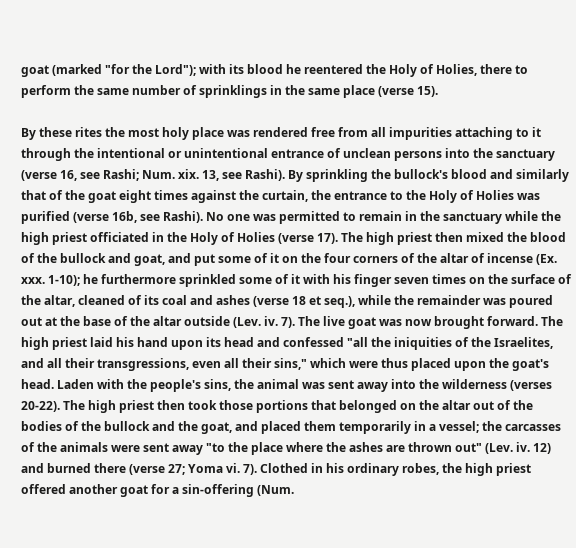goat (marked "for the Lord"); with its blood he reentered the Holy of Holies, there to perform the same number of sprinklings in the same place (verse 15).

By these rites the most holy place was rendered free from all impurities attaching to it through the intentional or unintentional entrance of unclean persons into the sanctuary (verse 16, see Rashi; Num. xix. 13, see Rashi). By sprinkling the bullock's blood and similarly that of the goat eight times against the curtain, the entrance to the Holy of Holies was purified (verse 16b, see Rashi). No one was permitted to remain in the sanctuary while the high priest officiated in the Holy of Holies (verse 17). The high priest then mixed the blood of the bullock and goat, and put some of it on the four corners of the altar of incense (Ex. xxx. 1-10); he furthermore sprinkled some of it with his finger seven times on the surface of the altar, cleaned of its coal and ashes (verse 18 et seq.), while the remainder was poured out at the base of the altar outside (Lev. iv. 7). The live goat was now brought forward. The high priest laid his hand upon its head and confessed "all the iniquities of the Israelites, and all their transgressions, even all their sins," which were thus placed upon the goat's head. Laden with the people's sins, the animal was sent away into the wilderness (verses 20-22). The high priest then took those portions that belonged on the altar out of the bodies of the bullock and the goat, and placed them temporarily in a vessel; the carcasses of the animals were sent away "to the place where the ashes are thrown out" (Lev. iv. 12) and burned there (verse 27; Yoma vi. 7). Clothed in his ordinary robes, the high priest offered another goat for a sin-offering (Num.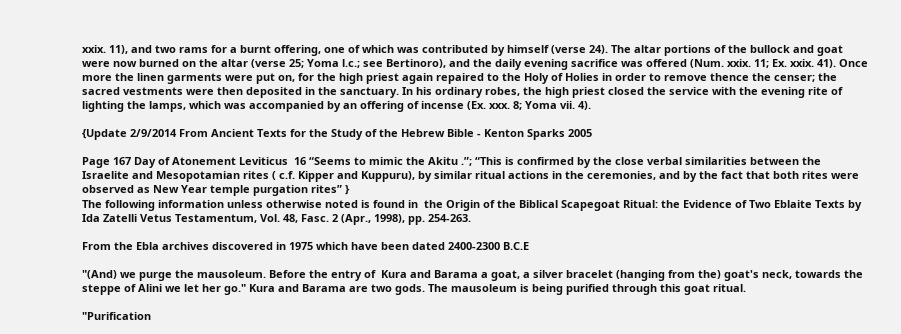xxix. 11), and two rams for a burnt offering, one of which was contributed by himself (verse 24). The altar portions of the bullock and goat were now burned on the altar (verse 25; Yoma l.c.; see Bertinoro), and the daily evening sacrifice was offered (Num. xxix. 11; Ex. xxix. 41). Once more the linen garments were put on, for the high priest again repaired to the Holy of Holies in order to remove thence the censer; the sacred vestments were then deposited in the sanctuary. In his ordinary robes, the high priest closed the service with the evening rite of lighting the lamps, which was accompanied by an offering of incense (Ex. xxx. 8; Yoma vii. 4).

{Update 2/9/2014 From Ancient Texts for the Study of the Hebrew Bible - Kenton Sparks 2005

Page 167 Day of Atonement Leviticus  16 “Seems to mimic the Akitu .”; “This is confirmed by the close verbal similarities between the Israelite and Mesopotamian rites ( c.f. Kipper and Kuppuru), by similar ritual actions in the ceremonies, and by the fact that both rites were observed as New Year temple purgation rites” }
The following information unless otherwise noted is found in  the Origin of the Biblical Scapegoat Ritual: the Evidence of Two Eblaite Texts by Ida Zatelli Vetus Testamentum, Vol. 48, Fasc. 2 (Apr., 1998), pp. 254-263.

From the Ebla archives discovered in 1975 which have been dated 2400-2300 B.C.E

"(And) we purge the mausoleum. Before the entry of  Kura and Barama a goat, a silver bracelet (hanging from the) goat's neck, towards the steppe of Alini we let her go." Kura and Barama are two gods. The mausoleum is being purified through this goat ritual.

"Purification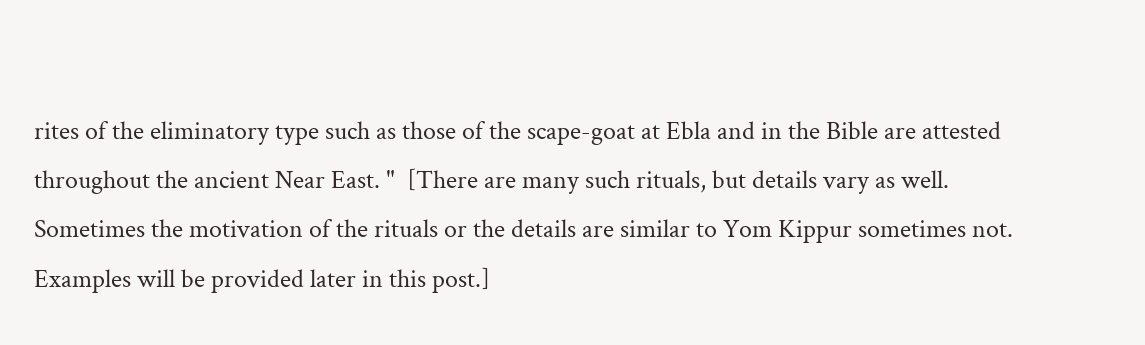rites of the eliminatory type such as those of the scape-goat at Ebla and in the Bible are attested throughout the ancient Near East. "  [There are many such rituals, but details vary as well. Sometimes the motivation of the rituals or the details are similar to Yom Kippur sometimes not. Examples will be provided later in this post.]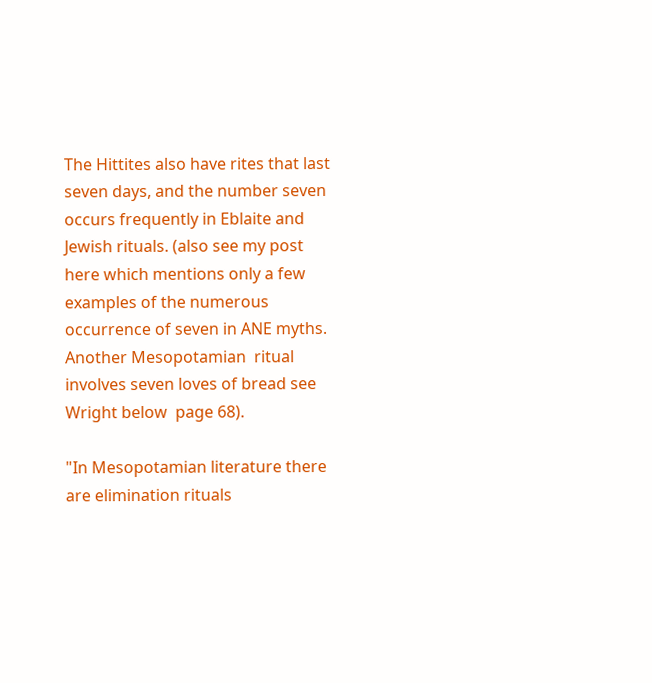The Hittites also have rites that last seven days, and the number seven occurs frequently in Eblaite and Jewish rituals. (also see my post  here which mentions only a few examples of the numerous occurrence of seven in ANE myths.  Another Mesopotamian  ritual  involves seven loves of bread see Wright below  page 68).

"In Mesopotamian literature there are elimination rituals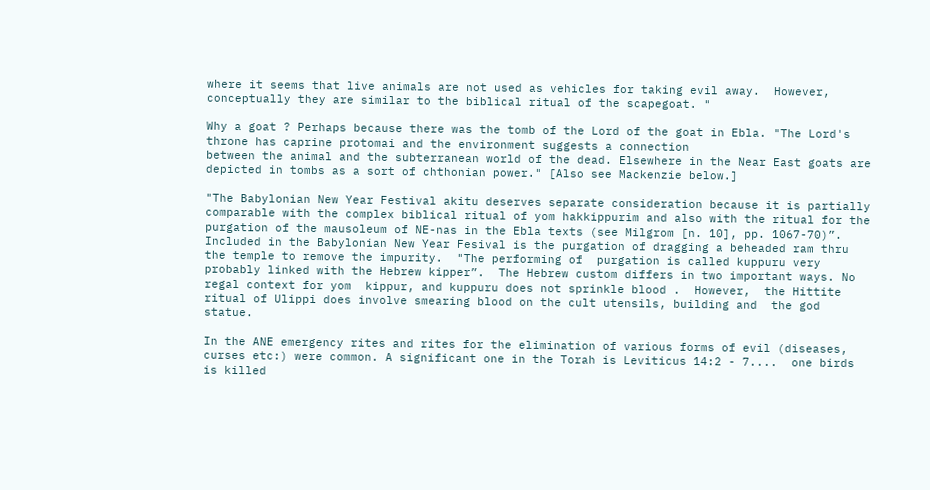where it seems that live animals are not used as vehicles for taking evil away.  However, conceptually they are similar to the biblical ritual of the scapegoat. "

Why a goat ? Perhaps because there was the tomb of the Lord of the goat in Ebla. "The Lord's throne has caprine protomai and the environment suggests a connection
between the animal and the subterranean world of the dead. Elsewhere in the Near East goats are depicted in tombs as a sort of chthonian power." [Also see Mackenzie below.]

"The Babylonian New Year Festival akitu deserves separate consideration because it is partially comparable with the complex biblical ritual of yom hakkippurim and also with the ritual for the purgation of the mausoleum of NE-nas in the Ebla texts (see Milgrom [n. 10], pp. 1067-70)”. Included in the Babylonian New Year Fesival is the purgation of dragging a beheaded ram thru the temple to remove the impurity.  "The performing of  purgation is called kuppuru very probably linked with the Hebrew kipper”.  The Hebrew custom differs in two important ways. No regal context for yom  kippur, and kuppuru does not sprinkle blood .  However,  the Hittite ritual of Ulippi does involve smearing blood on the cult utensils, building and  the god statue.

In the ANE emergency rites and rites for the elimination of various forms of evil (diseases, curses etc:) were common. A significant one in the Torah is Leviticus 14:2 - 7....  one birds is killed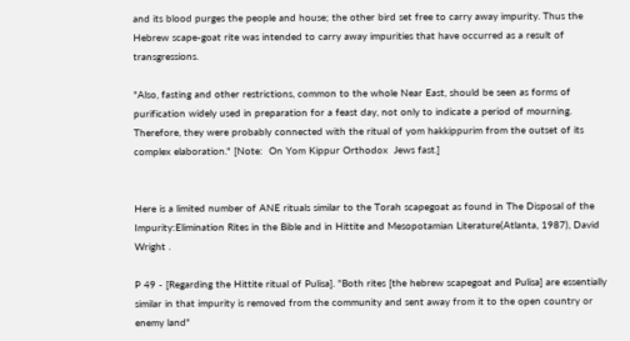and its blood purges the people and house; the other bird set free to carry away impurity. Thus the Hebrew scape-goat rite was intended to carry away impurities that have occurred as a result of transgressions.

"Also, fasting and other restrictions, common to the whole Near East, should be seen as forms of purification widely used in preparation for a feast day, not only to indicate a period of mourning. Therefore, they were probably connected with the ritual of yom hakkippurim from the outset of its complex elaboration." [Note:  On Yom Kippur Orthodox  Jews fast.]


Here is a limited number of ANE rituals similar to the Torah scapegoat as found in The Disposal of the Impurity:Elimination Rites in the Bible and in Hittite and Mesopotamian Literature(Atlanta, 1987), David Wright .

P 49 - [Regarding the Hittite ritual of Pulisa]. "Both rites [the hebrew scapegoat and Pulisa] are essentially similar in that impurity is removed from the community and sent away from it to the open country or enemy land"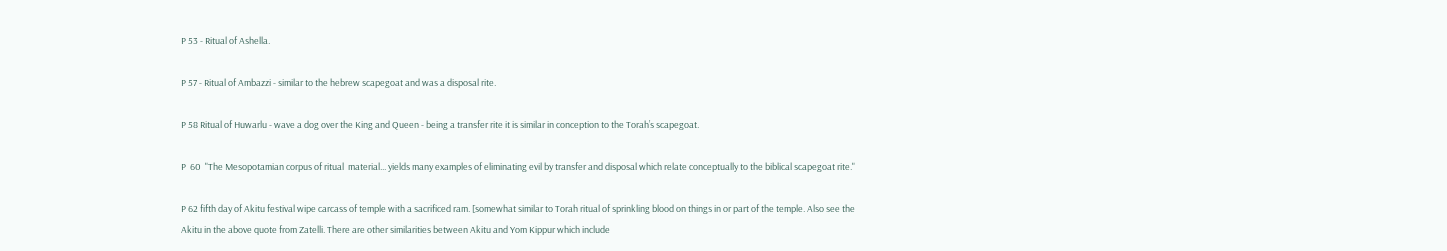P 53 - Ritual of Ashella.

P 57 - Ritual of Ambazzi - similar to the hebrew scapegoat and was a disposal rite.

P 58 Ritual of Huwarlu - wave a dog over the King and Queen - being a transfer rite it is similar in conception to the Torah’s scapegoat.

P  60  "The Mesopotamian corpus of ritual  material... yields many examples of eliminating evil by transfer and disposal which relate conceptually to the biblical scapegoat rite."

P 62 fifth day of Akitu festival wipe carcass of temple with a sacrificed ram. [somewhat similar to Torah ritual of sprinkling blood on things in or part of the temple. Also see the Akitu in the above quote from Zatelli. There are other similarities between Akitu and Yom Kippur which include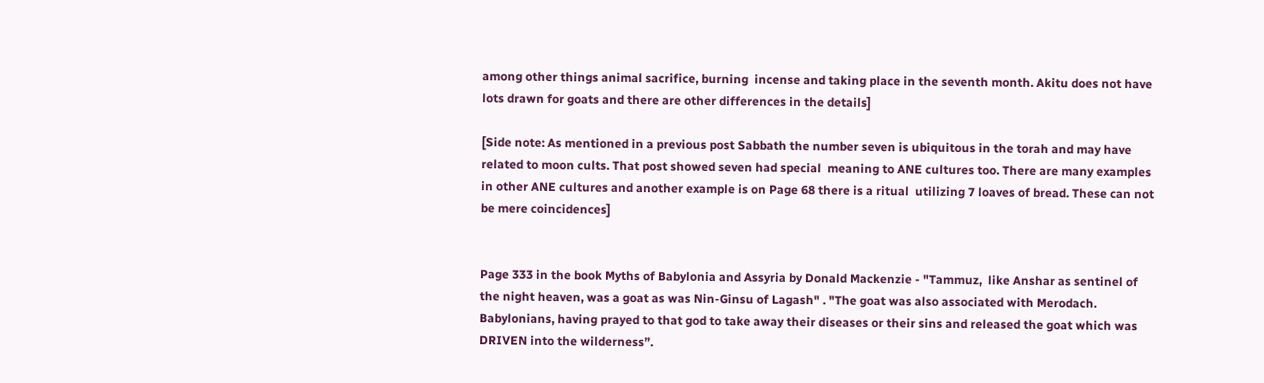among other things animal sacrifice, burning  incense and taking place in the seventh month. Akitu does not have lots drawn for goats and there are other differences in the details]

[Side note: As mentioned in a previous post Sabbath the number seven is ubiquitous in the torah and may have related to moon cults. That post showed seven had special  meaning to ANE cultures too. There are many examples in other ANE cultures and another example is on Page 68 there is a ritual  utilizing 7 loaves of bread. These can not be mere coincidences]


Page 333 in the book Myths of Babylonia and Assyria by Donald Mackenzie - "Tammuz,  like Anshar as sentinel of the night heaven, was a goat as was Nin-Ginsu of Lagash" . "The goat was also associated with Merodach. Babylonians, having prayed to that god to take away their diseases or their sins and released the goat which was DRIVEN into the wilderness”.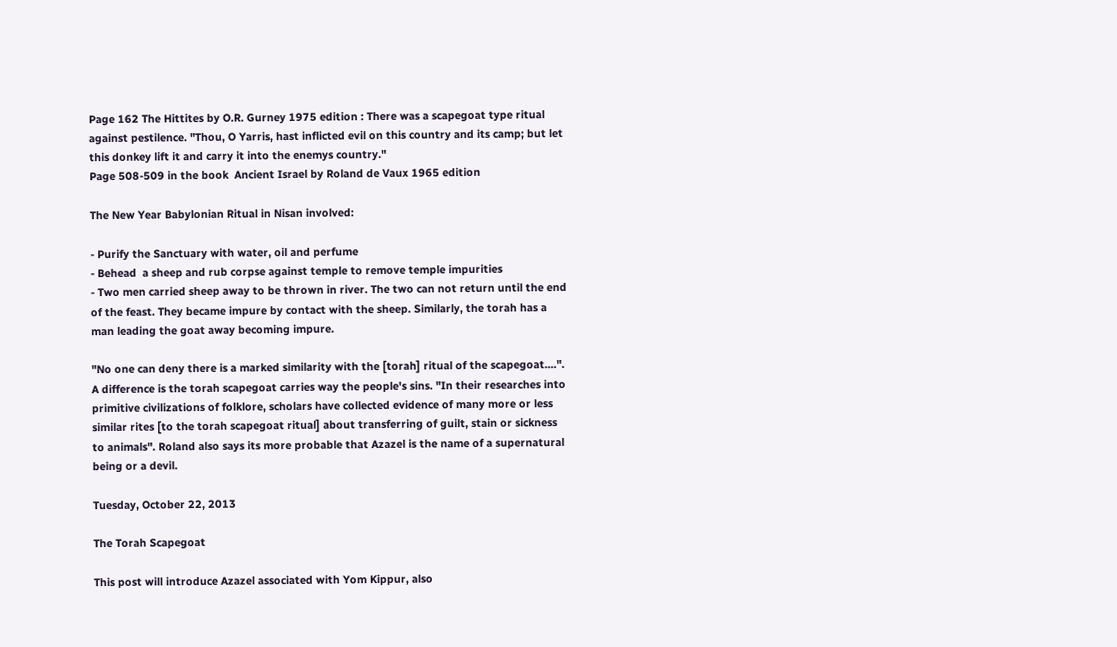Page 162 The Hittites by O.R. Gurney 1975 edition : There was a scapegoat type ritual against pestilence. "Thou, O Yarris, hast inflicted evil on this country and its camp; but let this donkey lift it and carry it into the enemys country."
Page 508-509 in the book  Ancient Israel by Roland de Vaux 1965 edition

The New Year Babylonian Ritual in Nisan involved:

- Purify the Sanctuary with water, oil and perfume
- Behead  a sheep and rub corpse against temple to remove temple impurities
- Two men carried sheep away to be thrown in river. The two can not return until the end of the feast. They became impure by contact with the sheep. Similarly, the torah has a man leading the goat away becoming impure.

"No one can deny there is a marked similarity with the [torah] ritual of the scapegoat....". A difference is the torah scapegoat carries way the people's sins. "In their researches into primitive civilizations of folklore, scholars have collected evidence of many more or less similar rites [to the torah scapegoat ritual] about transferring of guilt, stain or sickness to animals". Roland also says its more probable that Azazel is the name of a supernatural being or a devil.

Tuesday, October 22, 2013

The Torah Scapegoat

This post will introduce Azazel associated with Yom Kippur, also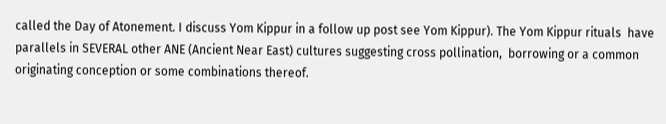called the Day of Atonement. I discuss Yom Kippur in a follow up post see Yom Kippur). The Yom Kippur rituals  have parallels in SEVERAL other ANE (Ancient Near East) cultures suggesting cross pollination,  borrowing or a common originating conception or some combinations thereof.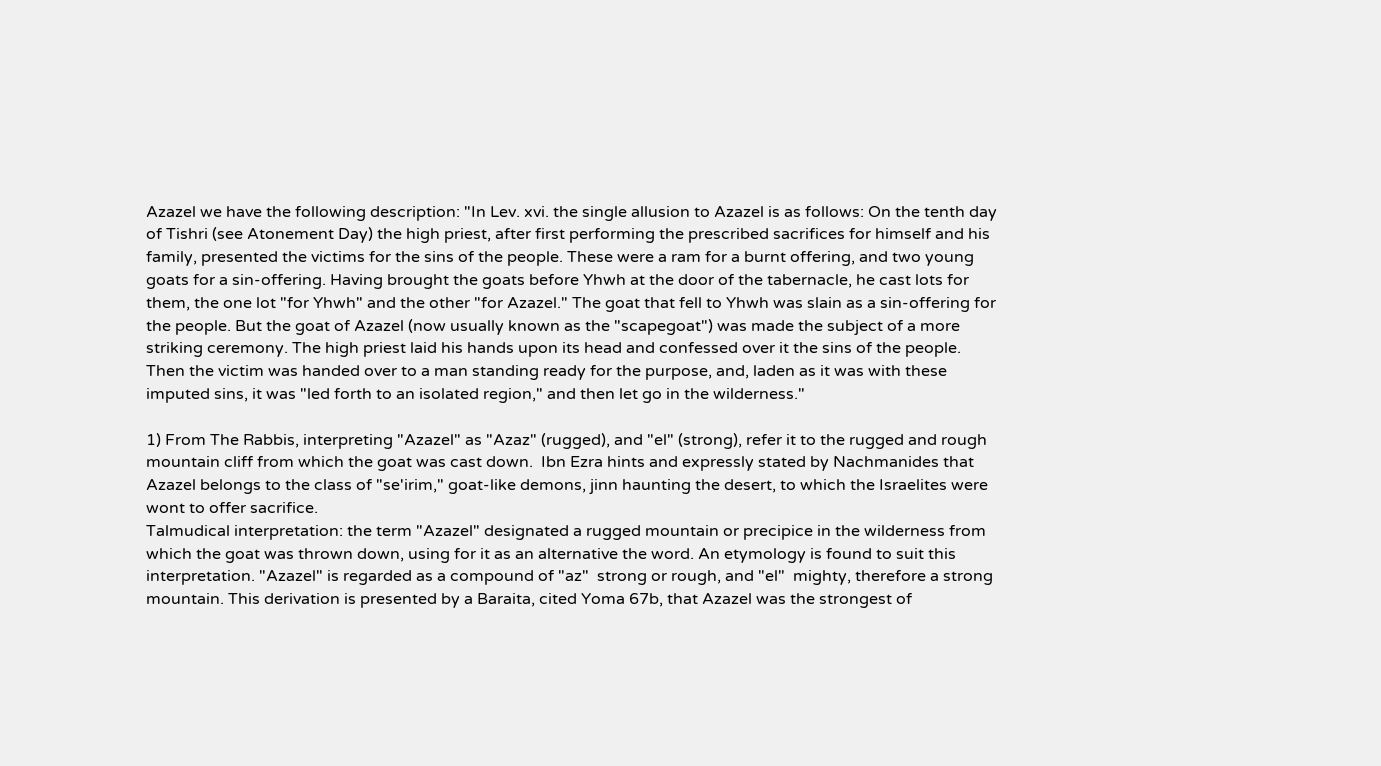Azazel we have the following description: "In Lev. xvi. the single allusion to Azazel is as follows: On the tenth day of Tishri (see Atonement Day) the high priest, after first performing the prescribed sacrifices for himself and his family, presented the victims for the sins of the people. These were a ram for a burnt offering, and two young goats for a sin-offering. Having brought the goats before Yhwh at the door of the tabernacle, he cast lots for them, the one lot "for Yhwh" and the other "for Azazel." The goat that fell to Yhwh was slain as a sin-offering for the people. But the goat of Azazel (now usually known as the "scapegoat") was made the subject of a more striking ceremony. The high priest laid his hands upon its head and confessed over it the sins of the people. Then the victim was handed over to a man standing ready for the purpose, and, laden as it was with these imputed sins, it was "led forth to an isolated region," and then let go in the wilderness."

1) From The Rabbis, interpreting "Azazel" as "Azaz" (rugged), and "el" (strong), refer it to the rugged and rough mountain cliff from which the goat was cast down.  Ibn Ezra hints and expressly stated by Nachmanides that Azazel belongs to the class of "se'irim," goat-like demons, jinn haunting the desert, to which the Israelites were wont to offer sacrifice.
Talmudical interpretation: the term "Azazel" designated a rugged mountain or precipice in the wilderness from which the goat was thrown down, using for it as an alternative the word. An etymology is found to suit this interpretation. "Azazel" is regarded as a compound of "az"  strong or rough, and "el"  mighty, therefore a strong mountain. This derivation is presented by a Baraita, cited Yoma 67b, that Azazel was the strongest of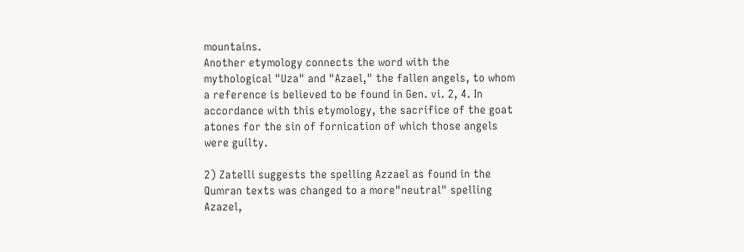mountains.
Another etymology connects the word with the mythological "Uza" and "Azael," the fallen angels, to whom a reference is believed to be found in Gen. vi. 2, 4. In accordance with this etymology, the sacrifice of the goat atones for the sin of fornication of which those angels were guilty.

2) Zatelli suggests the spelling Azzael as found in the Qumran texts was changed to a more"neutral" spelling Azazel,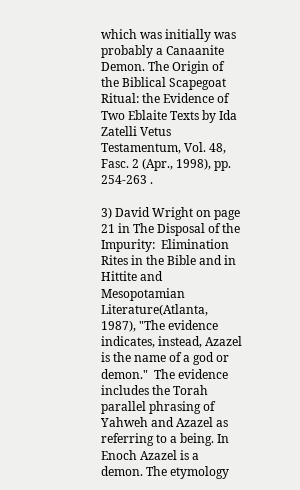which was initially was probably a Canaanite Demon. The Origin of the Biblical Scapegoat Ritual: the Evidence of Two Eblaite Texts by Ida Zatelli Vetus Testamentum, Vol. 48, Fasc. 2 (Apr., 1998), pp. 254-263 .

3) David Wright on page 21 in The Disposal of the Impurity:  Elimination Rites in the Bible and in Hittite and Mesopotamian Literature(Atlanta, 1987), "The evidence indicates, instead, Azazel is the name of a god or demon."  The evidence includes the Torah parallel phrasing of Yahweh and Azazel as referring to a being. In Enoch Azazel is a demon. The etymology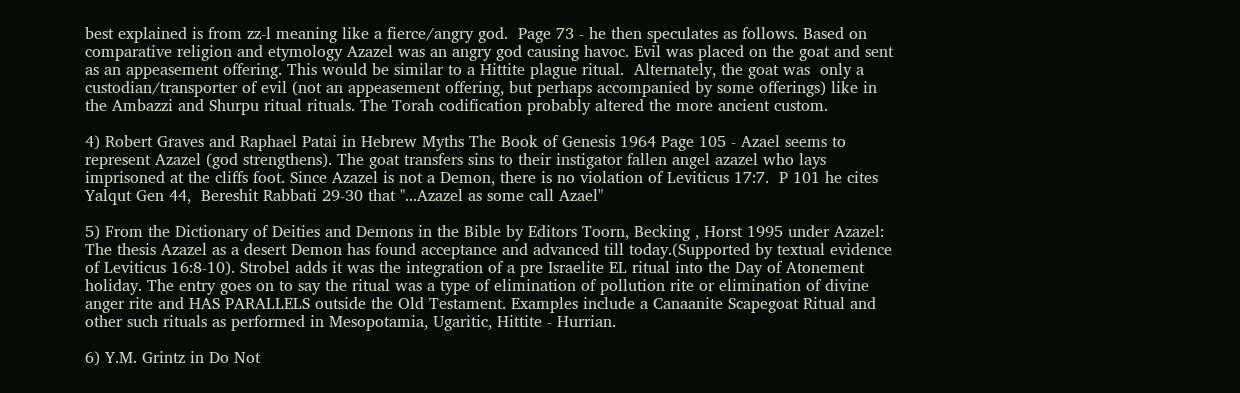best explained is from zz-l meaning like a fierce/angry god.  Page 73 - he then speculates as follows. Based on comparative religion and etymology Azazel was an angry god causing havoc. Evil was placed on the goat and sent as an appeasement offering. This would be similar to a Hittite plague ritual.  Alternately, the goat was  only a custodian/transporter of evil (not an appeasement offering, but perhaps accompanied by some offerings) like in the Ambazzi and Shurpu ritual rituals. The Torah codification probably altered the more ancient custom.

4) Robert Graves and Raphael Patai in Hebrew Myths The Book of Genesis 1964 Page 105 - Azael seems to represent Azazel (god strengthens). The goat transfers sins to their instigator fallen angel azazel who lays imprisoned at the cliffs foot. Since Azazel is not a Demon, there is no violation of Leviticus 17:7.  P 101 he cites Yalqut Gen 44,  Bereshit Rabbati 29-30 that "...Azazel as some call Azael"

5) From the Dictionary of Deities and Demons in the Bible by Editors Toorn, Becking , Horst 1995 under Azazel: The thesis Azazel as a desert Demon has found acceptance and advanced till today.(Supported by textual evidence of Leviticus 16:8-10). Strobel adds it was the integration of a pre Israelite EL ritual into the Day of Atonement holiday. The entry goes on to say the ritual was a type of elimination of pollution rite or elimination of divine anger rite and HAS PARALLELS outside the Old Testament. Examples include a Canaanite Scapegoat Ritual and other such rituals as performed in Mesopotamia, Ugaritic, Hittite - Hurrian.

6) Y.M. Grintz in Do Not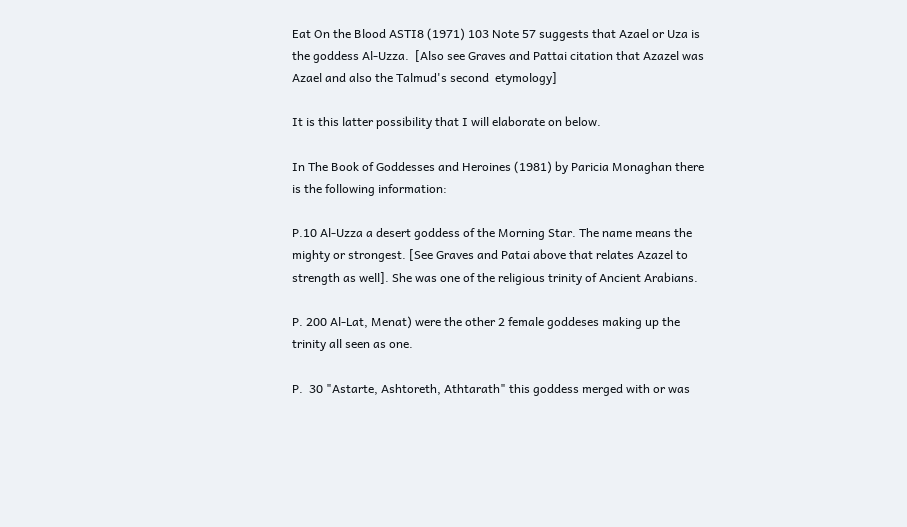Eat On the Blood ASTI8 (1971) 103 Note 57 suggests that Azael or Uza is the goddess Al-Uzza.  [Also see Graves and Pattai citation that Azazel was Azael and also the Talmud's second  etymology]

It is this latter possibility that I will elaborate on below.

In The Book of Goddesses and Heroines (1981) by Paricia Monaghan there is the following information:

P.10 Al-Uzza a desert goddess of the Morning Star. The name means the mighty or strongest. [See Graves and Patai above that relates Azazel to strength as well]. She was one of the religious trinity of Ancient Arabians.

P. 200 Al-Lat, Menat) were the other 2 female goddeses making up the trinity all seen as one.

P.  30 "Astarte, Ashtoreth, Athtarath" this goddess merged with or was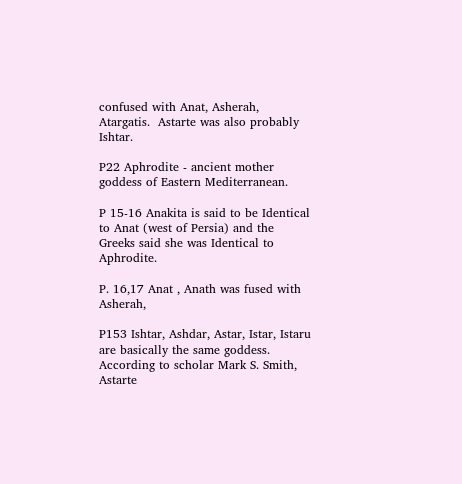confused with Anat, Asherah, Atargatis.  Astarte was also probably Ishtar.

P22 Aphrodite - ancient mother goddess of Eastern Mediterranean.

P 15-16 Anakita is said to be Identical to Anat (west of Persia) and the Greeks said she was Identical to Aphrodite.

P. 16,17 Anat , Anath was fused with Asherah,

P153 Ishtar, Ashdar, Astar, Istar, Istaru  are basically the same goddess. According to scholar Mark S. Smith, Astarte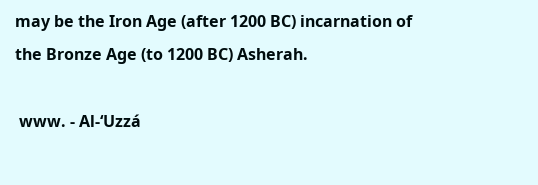may be the Iron Age (after 1200 BC) incarnation of the Bronze Age (to 1200 BC) Asherah.

 www. - Al-‘Uzzá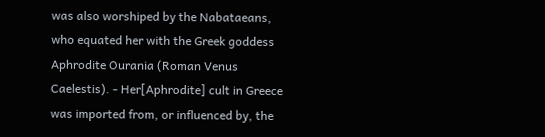was also worshiped by the Nabataeans, who equated her with the Greek goddess Aphrodite Ourania (Roman Venus Caelestis). - Her[Aphrodite] cult in Greece was imported from, or influenced by, the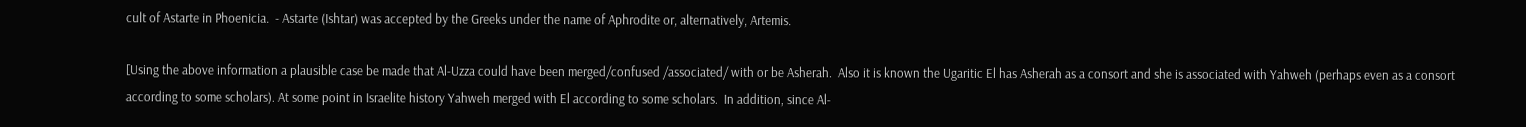cult of Astarte in Phoenicia.  - Astarte (Ishtar) was accepted by the Greeks under the name of Aphrodite or, alternatively, Artemis.

[Using the above information a plausible case be made that Al-Uzza could have been merged/confused /associated/ with or be Asherah.  Also it is known the Ugaritic El has Asherah as a consort and she is associated with Yahweh (perhaps even as a consort according to some scholars). At some point in Israelite history Yahweh merged with El according to some scholars.  In addition, since Al-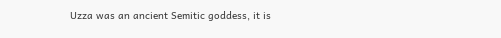Uzza was an ancient Semitic goddess, it is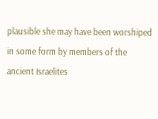plausible she may have been worshiped in some form by members of the ancient Israelites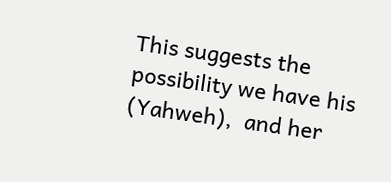This suggests the possibility we have his (Yahweh),  and her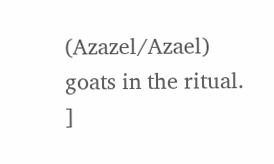(Azazel/Azael)  goats in the ritual. ]